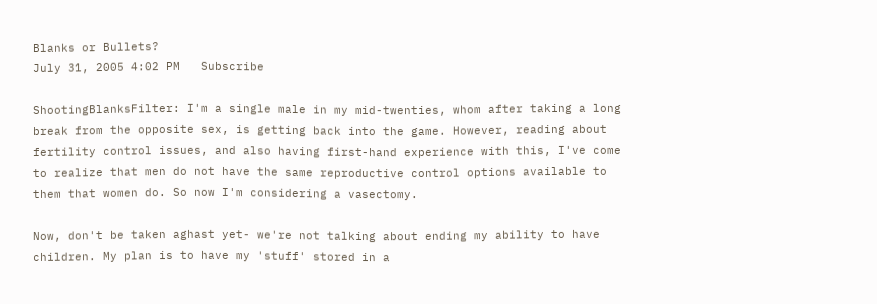Blanks or Bullets?
July 31, 2005 4:02 PM   Subscribe

ShootingBlanksFilter: I'm a single male in my mid-twenties, whom after taking a long break from the opposite sex, is getting back into the game. However, reading about fertility control issues, and also having first-hand experience with this, I've come to realize that men do not have the same reproductive control options available to them that women do. So now I'm considering a vasectomy.

Now, don't be taken aghast yet- we're not talking about ending my ability to have children. My plan is to have my 'stuff' stored in a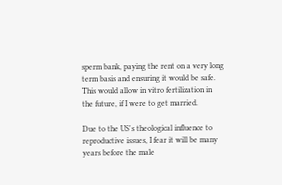sperm bank, paying the rent on a very long term basis and ensuring it would be safe. This would allow in vitro fertilization in the future, if I were to get married.

Due to the US's theological influence to reproductive issues, I fear it will be many years before the male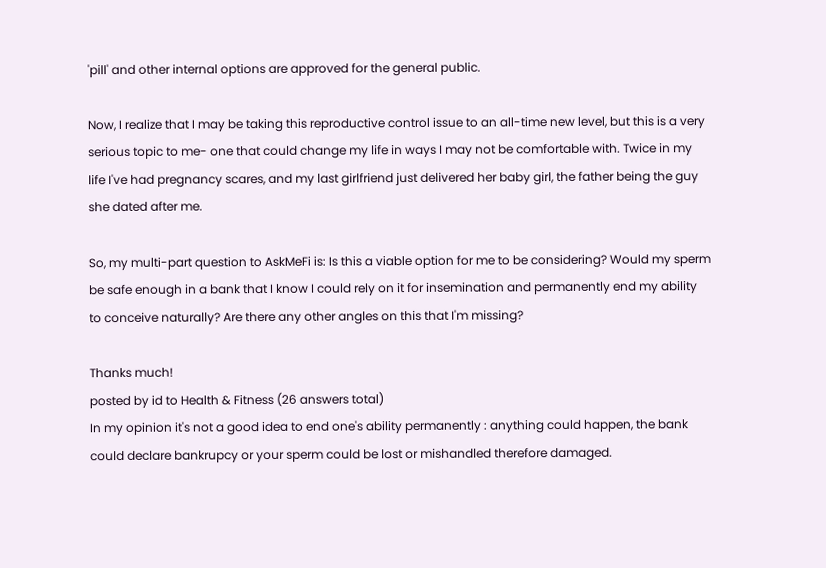'pill' and other internal options are approved for the general public.

Now, I realize that I may be taking this reproductive control issue to an all-time new level, but this is a very serious topic to me- one that could change my life in ways I may not be comfortable with. Twice in my life I've had pregnancy scares, and my last girlfriend just delivered her baby girl, the father being the guy she dated after me.

So, my multi-part question to AskMeFi is: Is this a viable option for me to be considering? Would my sperm be safe enough in a bank that I know I could rely on it for insemination and permanently end my ability to conceive naturally? Are there any other angles on this that I'm missing?

Thanks much!
posted by id to Health & Fitness (26 answers total)
In my opinion it's not a good idea to end one's ability permanently : anything could happen, the bank could declare bankrupcy or your sperm could be lost or mishandled therefore damaged.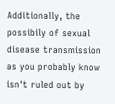Additionally, the possibily of sexual disease transmission as you probably know isn't ruled out by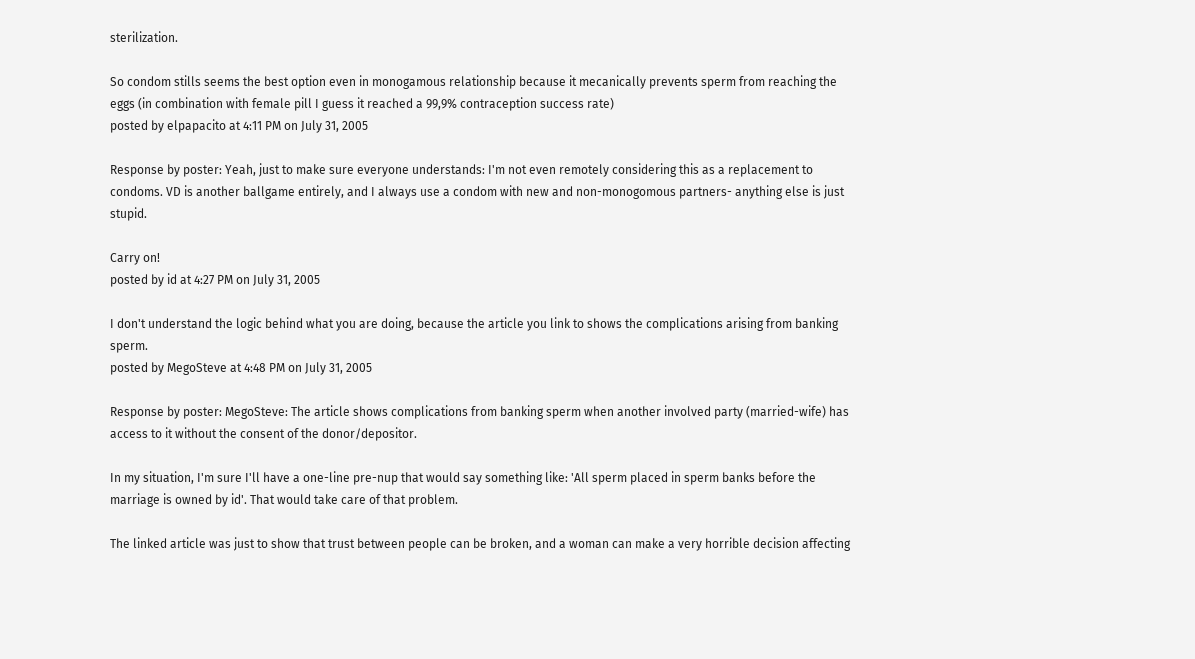sterilization.

So condom stills seems the best option even in monogamous relationship because it mecanically prevents sperm from reaching the eggs (in combination with female pill I guess it reached a 99,9% contraception success rate)
posted by elpapacito at 4:11 PM on July 31, 2005

Response by poster: Yeah, just to make sure everyone understands: I'm not even remotely considering this as a replacement to condoms. VD is another ballgame entirely, and I always use a condom with new and non-monogomous partners- anything else is just stupid.

Carry on!
posted by id at 4:27 PM on July 31, 2005

I don't understand the logic behind what you are doing, because the article you link to shows the complications arising from banking sperm.
posted by MegoSteve at 4:48 PM on July 31, 2005

Response by poster: MegoSteve: The article shows complications from banking sperm when another involved party (married-wife) has access to it without the consent of the donor/depositor.

In my situation, I'm sure I'll have a one-line pre-nup that would say something like: 'All sperm placed in sperm banks before the marriage is owned by id'. That would take care of that problem.

The linked article was just to show that trust between people can be broken, and a woman can make a very horrible decision affecting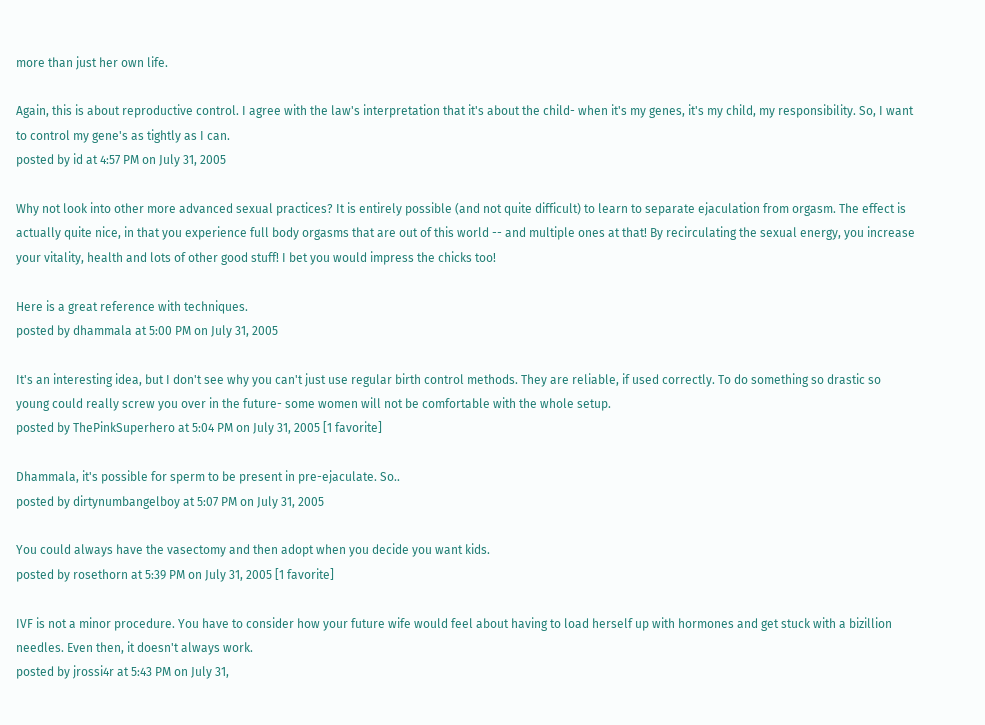more than just her own life.

Again, this is about reproductive control. I agree with the law's interpretation that it's about the child- when it's my genes, it's my child, my responsibility. So, I want to control my gene's as tightly as I can.
posted by id at 4:57 PM on July 31, 2005

Why not look into other more advanced sexual practices? It is entirely possible (and not quite difficult) to learn to separate ejaculation from orgasm. The effect is actually quite nice, in that you experience full body orgasms that are out of this world -- and multiple ones at that! By recirculating the sexual energy, you increase your vitality, health and lots of other good stuff! I bet you would impress the chicks too!

Here is a great reference with techniques.
posted by dhammala at 5:00 PM on July 31, 2005

It's an interesting idea, but I don't see why you can't just use regular birth control methods. They are reliable, if used correctly. To do something so drastic so young could really screw you over in the future- some women will not be comfortable with the whole setup.
posted by ThePinkSuperhero at 5:04 PM on July 31, 2005 [1 favorite]

Dhammala, it's possible for sperm to be present in pre-ejaculate. So..
posted by dirtynumbangelboy at 5:07 PM on July 31, 2005

You could always have the vasectomy and then adopt when you decide you want kids.
posted by rosethorn at 5:39 PM on July 31, 2005 [1 favorite]

IVF is not a minor procedure. You have to consider how your future wife would feel about having to load herself up with hormones and get stuck with a bizillion needles. Even then, it doesn't always work.
posted by jrossi4r at 5:43 PM on July 31,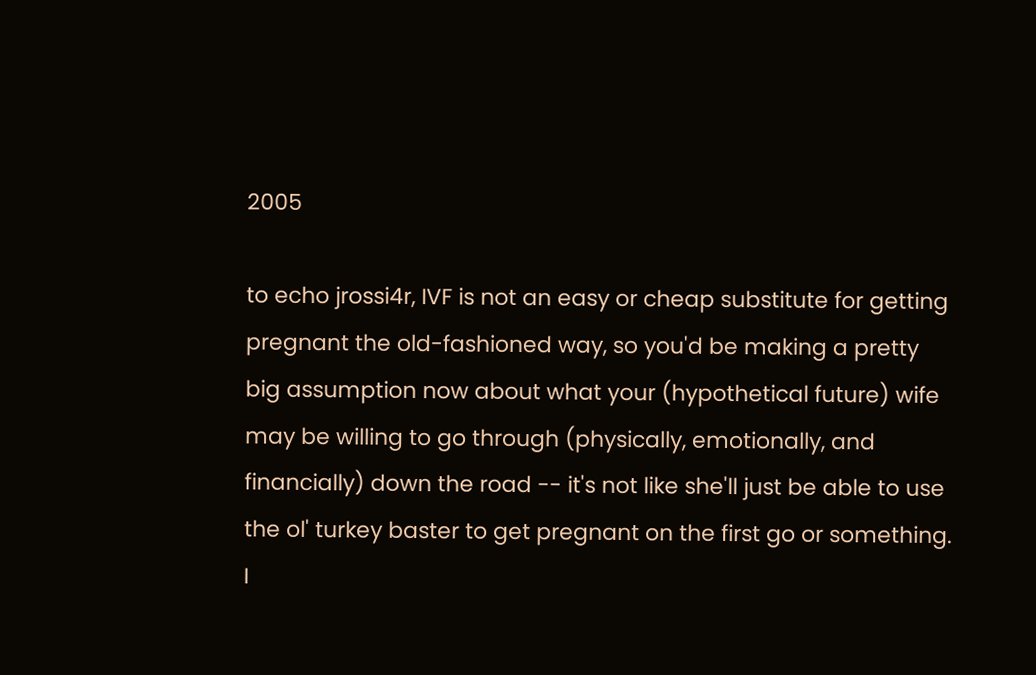2005

to echo jrossi4r, IVF is not an easy or cheap substitute for getting pregnant the old-fashioned way, so you'd be making a pretty big assumption now about what your (hypothetical future) wife may be willing to go through (physically, emotionally, and financially) down the road -- it's not like she'll just be able to use the ol' turkey baster to get pregnant on the first go or something. I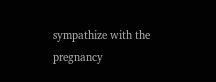sympathize with the pregnancy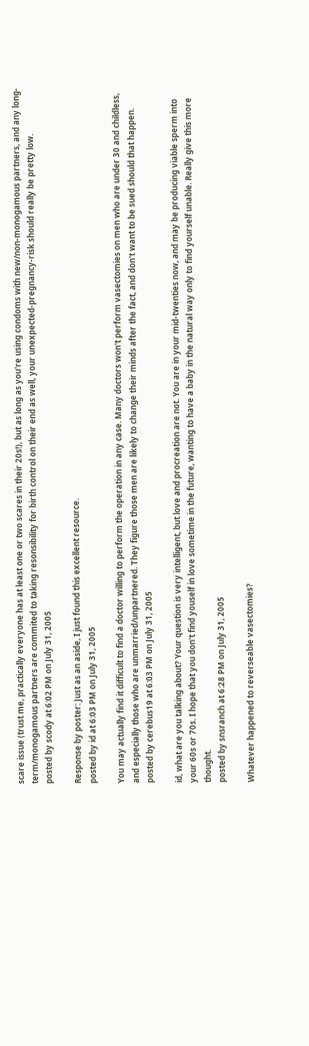scare issue (trust me, practically everyone has at least one or two scares in their 20s!), but as long as you're using condoms with new/non-monogamous partners, and any long-term/monogamous partners are commited to taking resonsibility for birth control on their end as well, your unexpected-pregnancy-risk should really be pretty low.
posted by scody at 6:02 PM on July 31, 2005

Response by poster: Just as an aside, I just found this excellent resource.
posted by id at 6:03 PM on July 31, 2005

You may actually find it difficult to find a doctor willing to perform the operation in any case. Many doctors won't perform vasectomies on men who are under 30 and childless, and especially those who are unmarried/unpartnered. They figure those men are likely to change their minds after the fact, and don't want to be sued should that happen.
posted by cerebus19 at 6:03 PM on July 31, 2005

id, what are you talking about? Your question is very intelligent, but love and procreation are not. You are in your mid-twenties now, and may be producing viable sperm into your 60s or 70s. I hope that you don't find youself in love sometime in the future, wanting to have a baby in the natural way only to find yourself unable. Really give this more thought.
posted by snsranch at 6:28 PM on July 31, 2005

Whatever happened to reverseable vasectomies?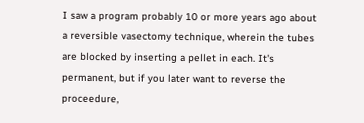I saw a program probably 10 or more years ago about a reversible vasectomy technique, wherein the tubes are blocked by inserting a pellet in each. It's permanent, but if you later want to reverse the proceedure,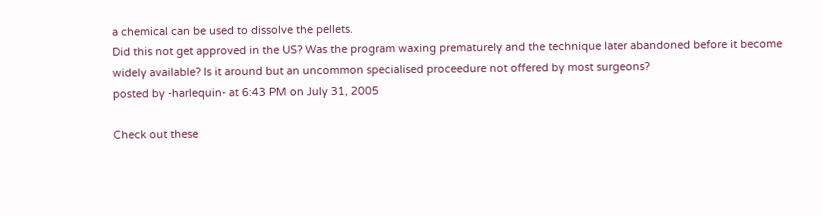a chemical can be used to dissolve the pellets.
Did this not get approved in the US? Was the program waxing prematurely and the technique later abandoned before it become widely available? Is it around but an uncommon specialised proceedure not offered by most surgeons?
posted by -harlequin- at 6:43 PM on July 31, 2005

Check out these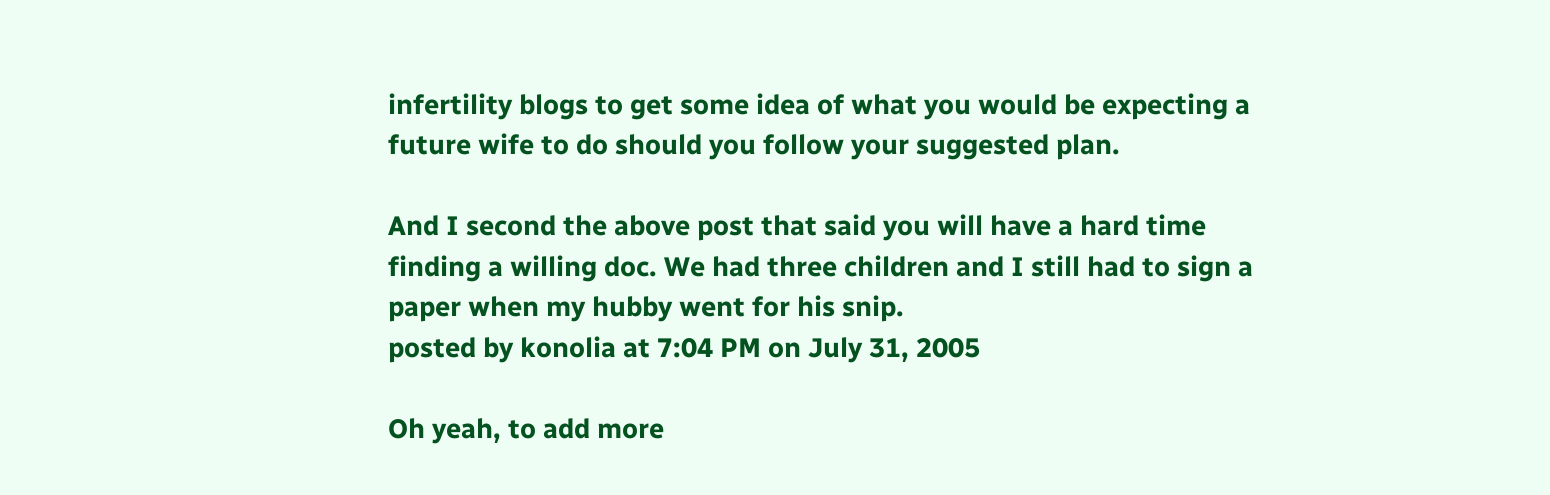infertility blogs to get some idea of what you would be expecting a future wife to do should you follow your suggested plan.

And I second the above post that said you will have a hard time finding a willing doc. We had three children and I still had to sign a paper when my hubby went for his snip.
posted by konolia at 7:04 PM on July 31, 2005

Oh yeah, to add more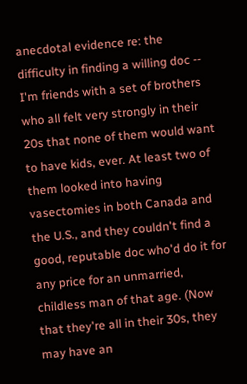anecdotal evidence re: the difficulty in finding a willing doc -- I'm friends with a set of brothers who all felt very strongly in their 20s that none of them would want to have kids, ever. At least two of them looked into having vasectomies in both Canada and the U.S., and they couldn't find a good, reputable doc who'd do it for any price for an unmarried, childless man of that age. (Now that they're all in their 30s, they may have an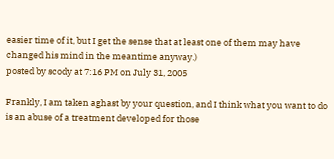easier time of it, but I get the sense that at least one of them may have changed his mind in the meantime anyway.)
posted by scody at 7:16 PM on July 31, 2005

Frankly, I am taken aghast by your question, and I think what you want to do is an abuse of a treatment developed for those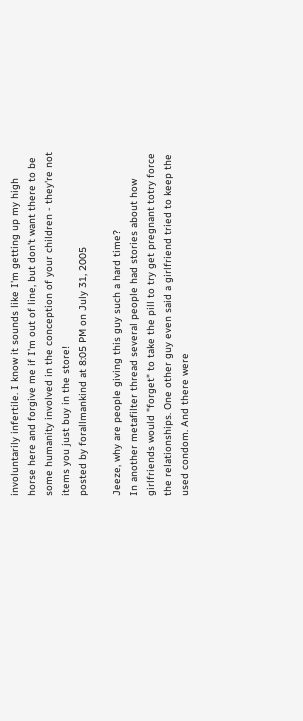involuntarily infertile. I know it sounds like I'm getting up my high horse here and forgive me if I'm out of line, but don't want there to be some humanity involved in the conception of your children - they're not items you just buy in the store!
posted by forallmankind at 8:05 PM on July 31, 2005

Jeeze, why are people giving this guy such a hard time?
In another metafilter thread several people had stories about how girlfriends would "forget" to take the pill to try get pregnant totry force the relationships. One other guy even said a girlfriend tried to keep the used condom. And there were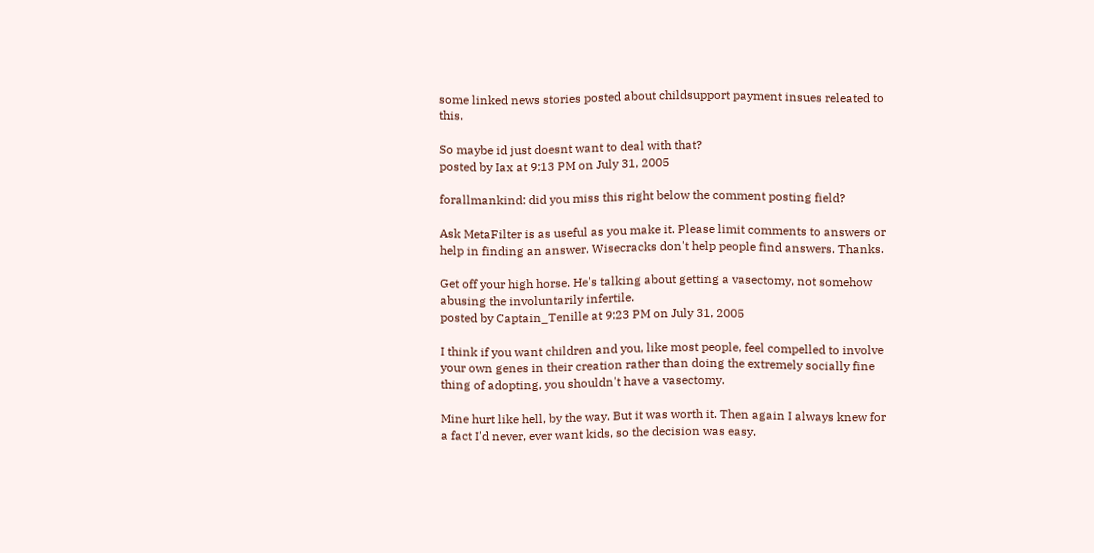some linked news stories posted about childsupport payment insues releated to this.

So maybe id just doesnt want to deal with that?
posted by Iax at 9:13 PM on July 31, 2005

forallmankind: did you miss this right below the comment posting field?

Ask MetaFilter is as useful as you make it. Please limit comments to answers or help in finding an answer. Wisecracks don't help people find answers. Thanks.

Get off your high horse. He's talking about getting a vasectomy, not somehow abusing the involuntarily infertile.
posted by Captain_Tenille at 9:23 PM on July 31, 2005

I think if you want children and you, like most people, feel compelled to involve your own genes in their creation rather than doing the extremely socially fine thing of adopting, you shouldn't have a vasectomy.

Mine hurt like hell, by the way. But it was worth it. Then again I always knew for a fact I'd never, ever want kids, so the decision was easy.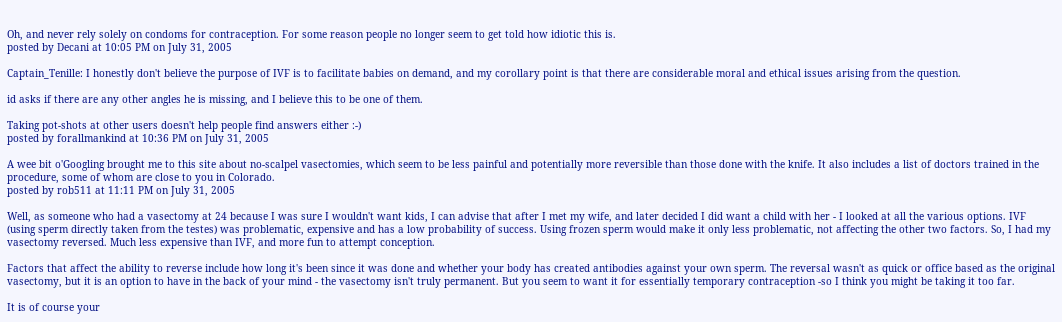Oh, and never rely solely on condoms for contraception. For some reason people no longer seem to get told how idiotic this is.
posted by Decani at 10:05 PM on July 31, 2005

Captain_Tenille: I honestly don't believe the purpose of IVF is to facilitate babies on demand, and my corollary point is that there are considerable moral and ethical issues arising from the question.

id asks if there are any other angles he is missing, and I believe this to be one of them.

Taking pot-shots at other users doesn't help people find answers either :-)
posted by forallmankind at 10:36 PM on July 31, 2005

A wee bit o'Googling brought me to this site about no-scalpel vasectomies, which seem to be less painful and potentially more reversible than those done with the knife. It also includes a list of doctors trained in the procedure, some of whom are close to you in Colorado.
posted by rob511 at 11:11 PM on July 31, 2005

Well, as someone who had a vasectomy at 24 because I was sure I wouldn't want kids, I can advise that after I met my wife, and later decided I did want a child with her - I looked at all the various options. IVF (using sperm directly taken from the testes) was problematic, expensive and has a low probability of success. Using frozen sperm would make it only less problematic, not affecting the other two factors. So, I had my vasectomy reversed. Much less expensive than IVF, and more fun to attempt conception.

Factors that affect the ability to reverse include how long it's been since it was done and whether your body has created antibodies against your own sperm. The reversal wasn't as quick or office based as the original vasectomy, but it is an option to have in the back of your mind - the vasectomy isn't truly permanent. But you seem to want it for essentially temporary contraception -so I think you might be taking it too far.

It is of course your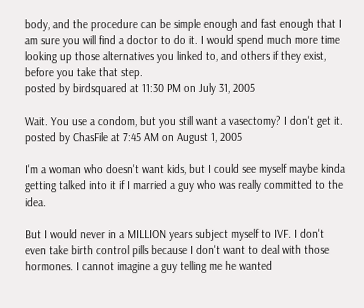body, and the procedure can be simple enough and fast enough that I am sure you will find a doctor to do it. I would spend much more time looking up those alternatives you linked to, and others if they exist, before you take that step.
posted by birdsquared at 11:30 PM on July 31, 2005

Wait. You use a condom, but you still want a vasectomy? I don't get it.
posted by ChasFile at 7:45 AM on August 1, 2005

I'm a woman who doesn't want kids, but I could see myself maybe kinda getting talked into it if I married a guy who was really committed to the idea.

But I would never in a MILLION years subject myself to IVF. I don't even take birth control pills because I don't want to deal with those hormones. I cannot imagine a guy telling me he wanted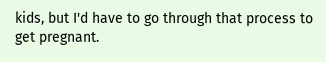kids, but I'd have to go through that process to get pregnant.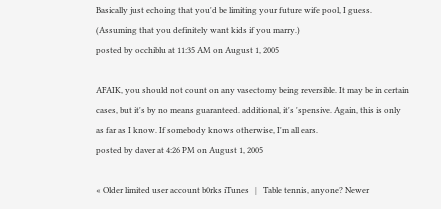Basically just echoing that you'd be limiting your future wife pool, I guess. (Assuming that you definitely want kids if you marry.)
posted by occhiblu at 11:35 AM on August 1, 2005

AFAIK, you should not count on any vasectomy being reversible. It may be in certain cases, but it's by no means guaranteed. additional, it's 'spensive. Again, this is only as far as I know. If somebody knows otherwise, I'm all ears.
posted by daver at 4:26 PM on August 1, 2005

« Older limited user account b0rks iTunes   |   Table tennis, anyone? Newer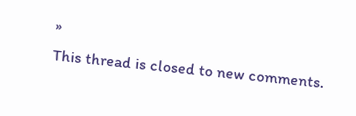»
This thread is closed to new comments.